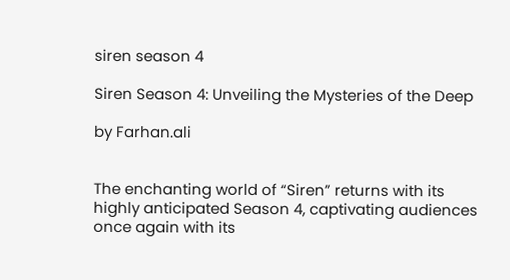siren season 4

Siren Season 4: Unveiling the Mysteries of the Deep

by Farhan.ali


The enchanting world of “Siren” returns with its highly anticipated Season 4, captivating audiences once again with its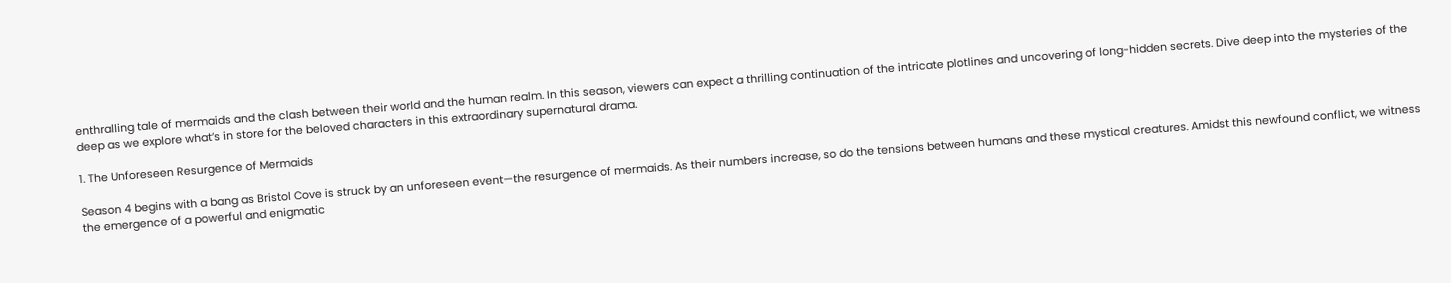enthralling tale of mermaids and the clash between their world and the human realm. In this season, viewers can expect a thrilling continuation of the intricate plotlines and uncovering of long-hidden secrets. Dive deep into the mysteries of the deep as we explore what’s in store for the beloved characters in this extraordinary supernatural drama.

1. The Unforeseen Resurgence of Mermaids

Season 4 begins with a bang as Bristol Cove is struck by an unforeseen event—the resurgence of mermaids. As their numbers increase, so do the tensions between humans and these mystical creatures. Amidst this newfound conflict, we witness the emergence of a powerful and enigmatic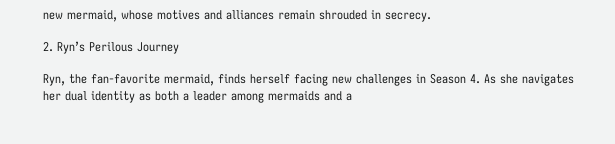new mermaid, whose motives and alliances remain shrouded in secrecy.

2. Ryn’s Perilous Journey

Ryn, the fan-favorite mermaid, finds herself facing new challenges in Season 4. As she navigates her dual identity as both a leader among mermaids and a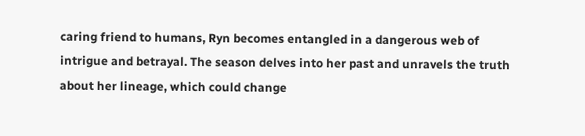caring friend to humans, Ryn becomes entangled in a dangerous web of intrigue and betrayal. The season delves into her past and unravels the truth about her lineage, which could change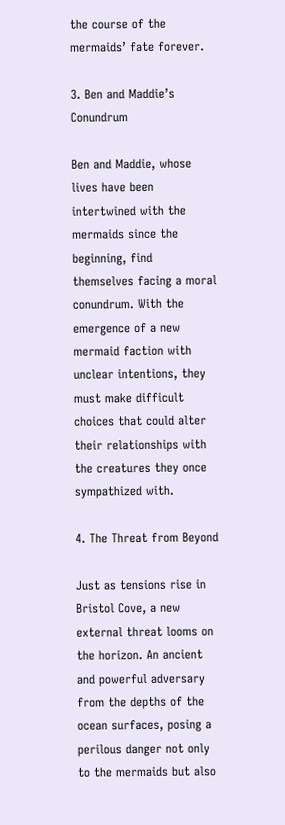the course of the mermaids’ fate forever.

3. Ben and Maddie’s Conundrum

Ben and Maddie, whose lives have been intertwined with the mermaids since the beginning, find themselves facing a moral conundrum. With the emergence of a new mermaid faction with unclear intentions, they must make difficult choices that could alter their relationships with the creatures they once sympathized with.

4. The Threat from Beyond

Just as tensions rise in Bristol Cove, a new external threat looms on the horizon. An ancient and powerful adversary from the depths of the ocean surfaces, posing a perilous danger not only to the mermaids but also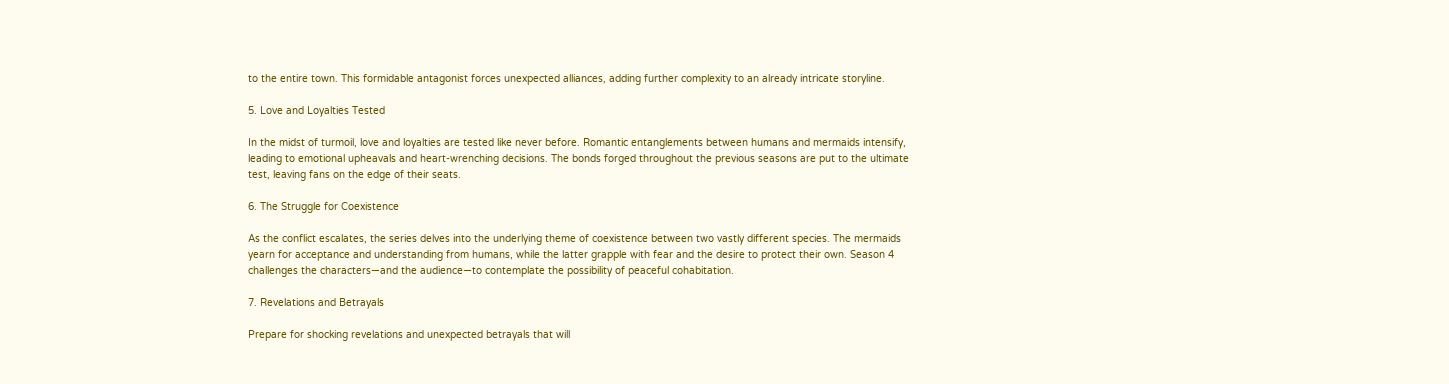to the entire town. This formidable antagonist forces unexpected alliances, adding further complexity to an already intricate storyline.

5. Love and Loyalties Tested

In the midst of turmoil, love and loyalties are tested like never before. Romantic entanglements between humans and mermaids intensify, leading to emotional upheavals and heart-wrenching decisions. The bonds forged throughout the previous seasons are put to the ultimate test, leaving fans on the edge of their seats.

6. The Struggle for Coexistence

As the conflict escalates, the series delves into the underlying theme of coexistence between two vastly different species. The mermaids yearn for acceptance and understanding from humans, while the latter grapple with fear and the desire to protect their own. Season 4 challenges the characters—and the audience—to contemplate the possibility of peaceful cohabitation.

7. Revelations and Betrayals

Prepare for shocking revelations and unexpected betrayals that will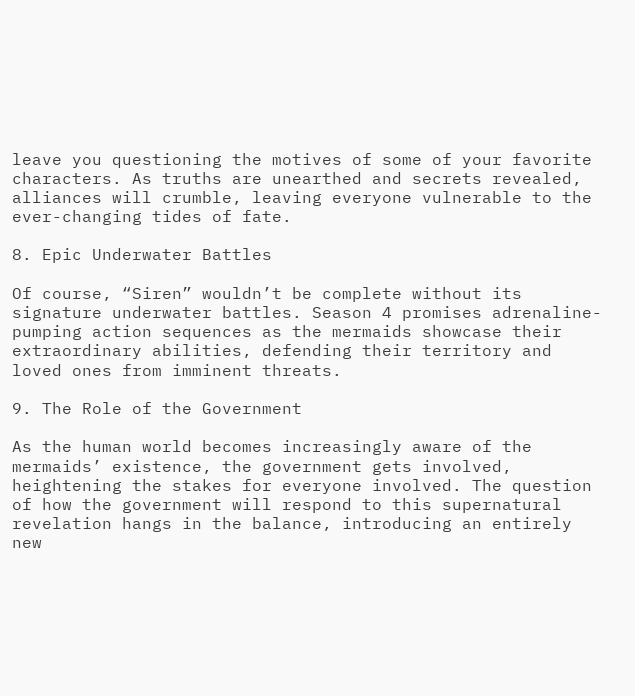leave you questioning the motives of some of your favorite characters. As truths are unearthed and secrets revealed, alliances will crumble, leaving everyone vulnerable to the ever-changing tides of fate.

8. Epic Underwater Battles

Of course, “Siren” wouldn’t be complete without its signature underwater battles. Season 4 promises adrenaline-pumping action sequences as the mermaids showcase their extraordinary abilities, defending their territory and loved ones from imminent threats.

9. The Role of the Government

As the human world becomes increasingly aware of the mermaids’ existence, the government gets involved, heightening the stakes for everyone involved. The question of how the government will respond to this supernatural revelation hangs in the balance, introducing an entirely new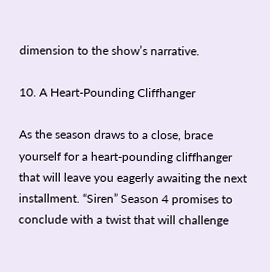dimension to the show’s narrative.

10. A Heart-Pounding Cliffhanger

As the season draws to a close, brace yourself for a heart-pounding cliffhanger that will leave you eagerly awaiting the next installment. “Siren” Season 4 promises to conclude with a twist that will challenge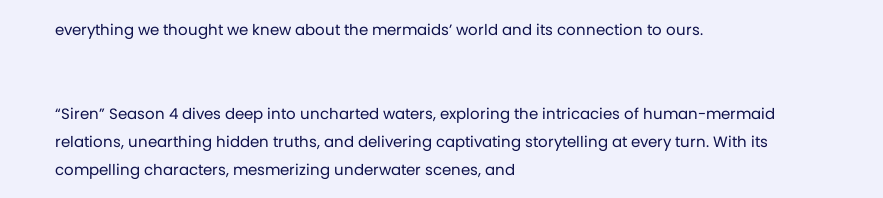everything we thought we knew about the mermaids’ world and its connection to ours.


“Siren” Season 4 dives deep into uncharted waters, exploring the intricacies of human-mermaid relations, unearthing hidden truths, and delivering captivating storytelling at every turn. With its compelling characters, mesmerizing underwater scenes, and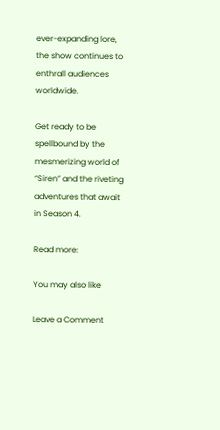ever-expanding lore, the show continues to enthrall audiences worldwide.

Get ready to be spellbound by the mesmerizing world of “Siren” and the riveting adventures that await in Season 4.

Read more:

You may also like

Leave a Comment